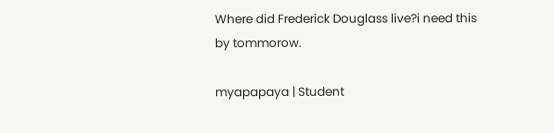Where did Frederick Douglass live?i need this by tommorow.

myapapaya | Student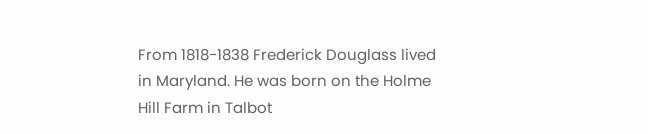From 1818-1838 Frederick Douglass lived in Maryland. He was born on the Holme Hill Farm in Talbot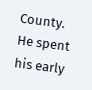County. He spent his early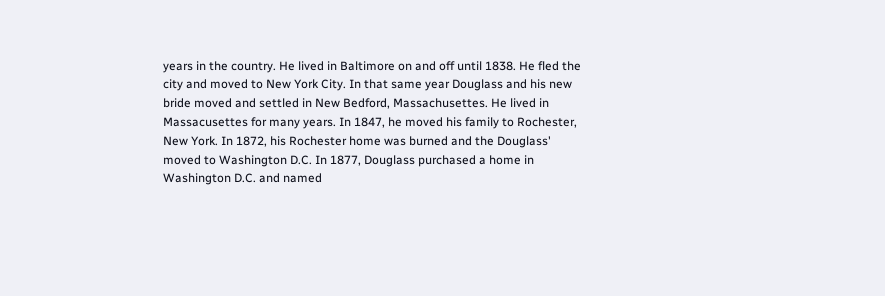years in the country. He lived in Baltimore on and off until 1838. He fled the city and moved to New York City. In that same year Douglass and his new bride moved and settled in New Bedford, Massachusettes. He lived in Massacusettes for many years. In 1847, he moved his family to Rochester, New York. In 1872, his Rochester home was burned and the Douglass' moved to Washington D.C. In 1877, Douglass purchased a home in Washington D.C. and named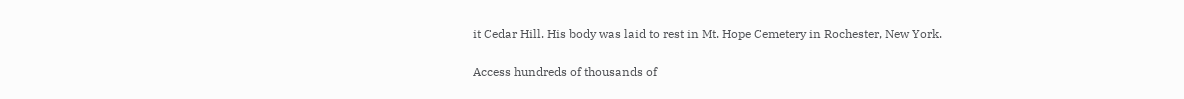it Cedar Hill. His body was laid to rest in Mt. Hope Cemetery in Rochester, New York.

Access hundreds of thousands of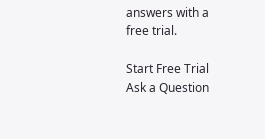answers with a free trial.

Start Free Trial
Ask a Question